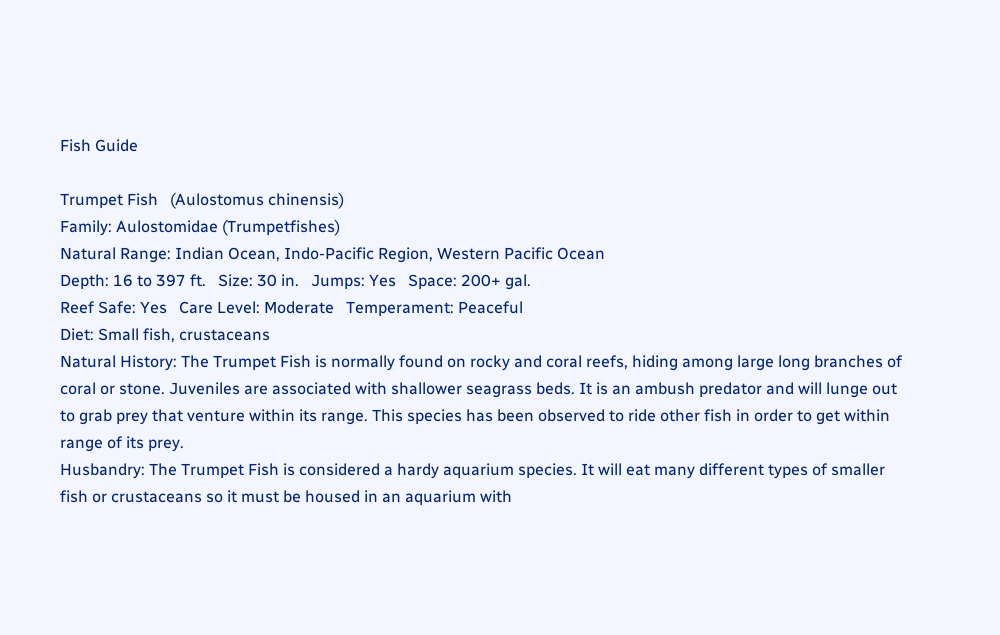Fish Guide

Trumpet Fish   (Aulostomus chinensis)
Family: Aulostomidae (Trumpetfishes)
Natural Range: Indian Ocean, Indo-Pacific Region, Western Pacific Ocean
Depth: 16 to 397 ft.   Size: 30 in.   Jumps: Yes   Space: 200+ gal.
Reef Safe: Yes   Care Level: Moderate   Temperament: Peaceful
Diet: Small fish, crustaceans
Natural History: The Trumpet Fish is normally found on rocky and coral reefs, hiding among large long branches of coral or stone. Juveniles are associated with shallower seagrass beds. It is an ambush predator and will lunge out to grab prey that venture within its range. This species has been observed to ride other fish in order to get within range of its prey.
Husbandry: The Trumpet Fish is considered a hardy aquarium species. It will eat many different types of smaller fish or crustaceans so it must be housed in an aquarium with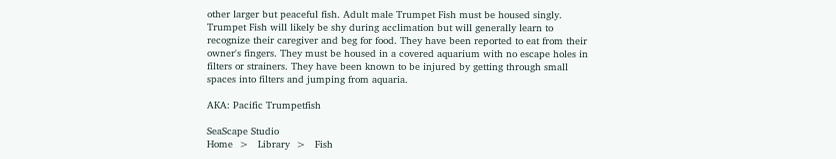other larger but peaceful fish. Adult male Trumpet Fish must be housed singly. Trumpet Fish will likely be shy during acclimation but will generally learn to recognize their caregiver and beg for food. They have been reported to eat from their owner's fingers. They must be housed in a covered aquarium with no escape holes in filters or strainers. They have been known to be injured by getting through small spaces into filters and jumping from aquaria.

AKA: Pacific Trumpetfish

SeaScape Studio
Home  >   Library  >   Fish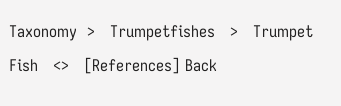Taxonomy  >   Trumpetfishes   >   Trumpet Fish   <>   [References] Back